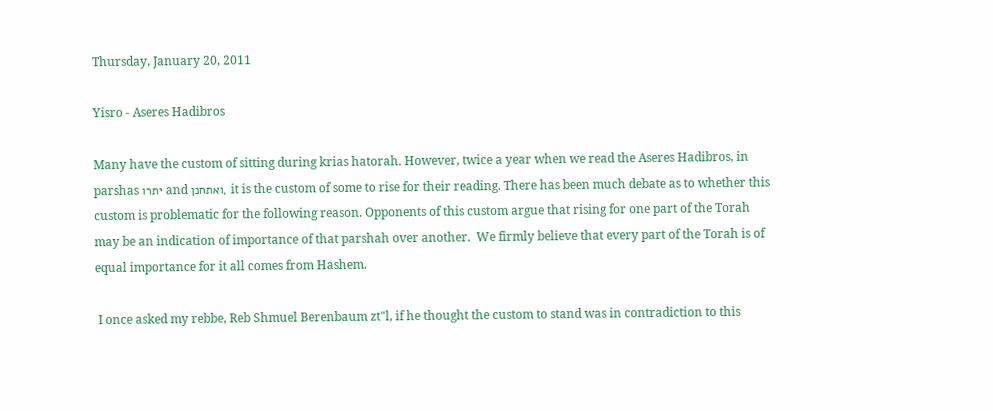Thursday, January 20, 2011

Yisro - Aseres Hadibros

Many have the custom of sitting during krias hatorah. However, twice a year when we read the Aseres Hadibros, in parshas יתרו and ואתחנן, it is the custom of some to rise for their reading. There has been much debate as to whether this custom is problematic for the following reason. Opponents of this custom argue that rising for one part of the Torah may be an indication of importance of that parshah over another.  We firmly believe that every part of the Torah is of equal importance for it all comes from Hashem.

 I once asked my rebbe, Reb Shmuel Berenbaum zt"l, if he thought the custom to stand was in contradiction to this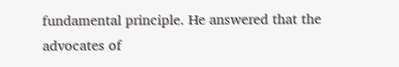fundamental principle. He answered that the advocates of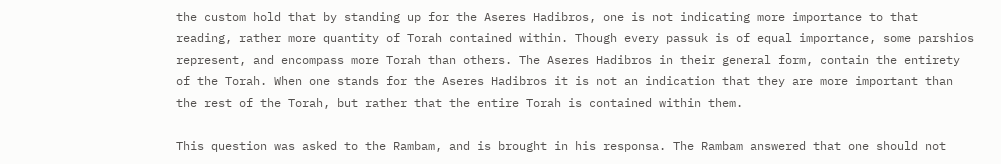the custom hold that by standing up for the Aseres Hadibros, one is not indicating more importance to that reading, rather more quantity of Torah contained within. Though every passuk is of equal importance, some parshios represent, and encompass more Torah than others. The Aseres Hadibros in their general form, contain the entirety of the Torah. When one stands for the Aseres Hadibros it is not an indication that they are more important than the rest of the Torah, but rather that the entire Torah is contained within them.

This question was asked to the Rambam, and is brought in his responsa. The Rambam answered that one should not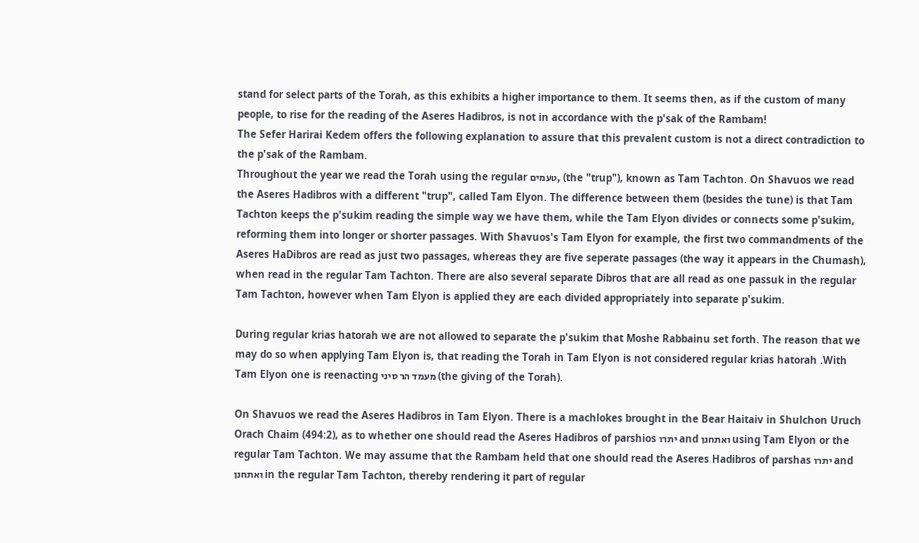stand for select parts of the Torah, as this exhibits a higher importance to them. It seems then, as if the custom of many people, to rise for the reading of the Aseres Hadibros, is not in accordance with the p'sak of the Rambam!
The Sefer Harirai Kedem offers the following explanation to assure that this prevalent custom is not a direct contradiction to the p'sak of the Rambam.
Throughout the year we read the Torah using the regular טעמים, (the "trup"), known as Tam Tachton. On Shavuos we read the Aseres Hadibros with a different "trup", called Tam Elyon. The difference between them (besides the tune) is that Tam Tachton keeps the p'sukim reading the simple way we have them, while the Tam Elyon divides or connects some p'sukim, reforming them into longer or shorter passages. With Shavuos's Tam Elyon for example, the first two commandments of the Aseres HaDibros are read as just two passages, whereas they are five seperate passages (the way it appears in the Chumash), when read in the regular Tam Tachton. There are also several separate Dibros that are all read as one passuk in the regular Tam Tachton, however when Tam Elyon is applied they are each divided appropriately into separate p'sukim.

During regular krias hatorah we are not allowed to separate the p'sukim that Moshe Rabbainu set forth. The reason that we may do so when applying Tam Elyon is, that reading the Torah in Tam Elyon is not considered regular krias hatorah .With Tam Elyon one is reenacting מעמד הר סיני (the giving of the Torah).

On Shavuos we read the Aseres Hadibros in Tam Elyon. There is a machlokes brought in the Bear Haitaiv in Shulchon Uruch Orach Chaim (494:2), as to whether one should read the Aseres Hadibros of parshios יתרו and ואתחנן using Tam Elyon or the regular Tam Tachton. We may assume that the Rambam held that one should read the Aseres Hadibros of parshas יתרו and ואתחנן in the regular Tam Tachton, thereby rendering it part of regular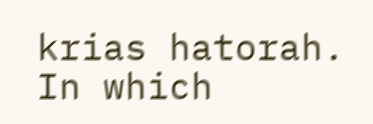krias hatorah. In which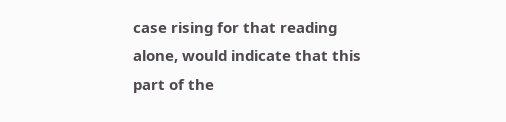case rising for that reading alone, would indicate that this part of the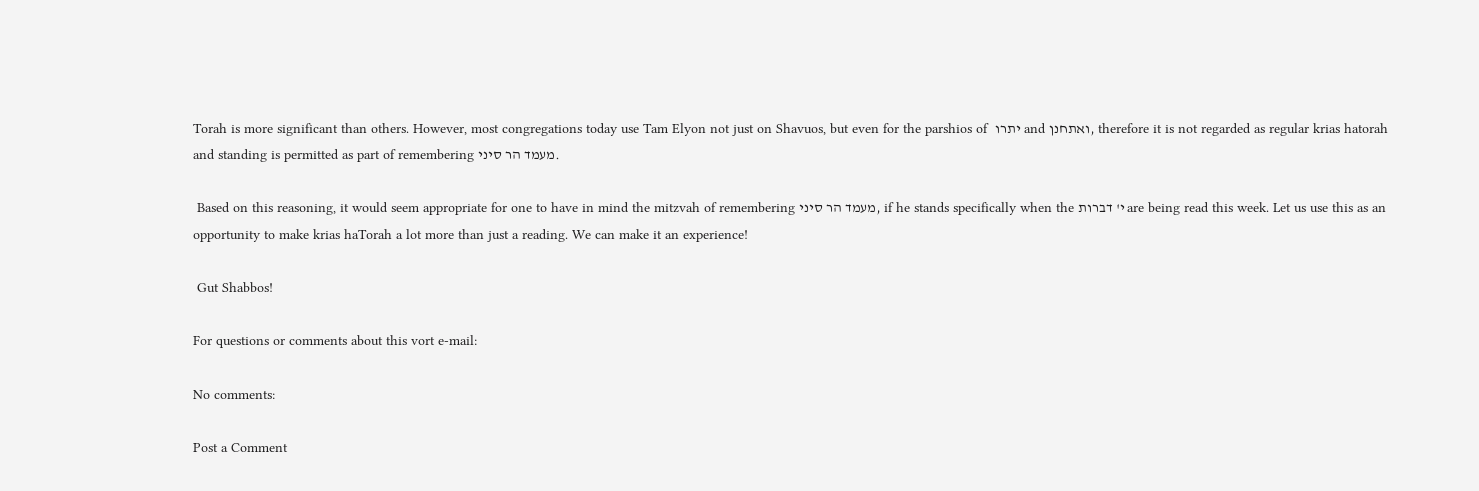Torah is more significant than others. However, most congregations today use Tam Elyon not just on Shavuos, but even for the parshios of  יתרו and ואתחנן, therefore it is not regarded as regular krias hatorah and standing is permitted as part of remembering מעמד הר סיני.

 Based on this reasoning, it would seem appropriate for one to have in mind the mitzvah of remembering מעמד הר סיני, if he stands specifically when the י' דברות are being read this week. Let us use this as an opportunity to make krias haTorah a lot more than just a reading. We can make it an experience!

 Gut Shabbos!

For questions or comments about this vort e-mail:

No comments:

Post a Comment